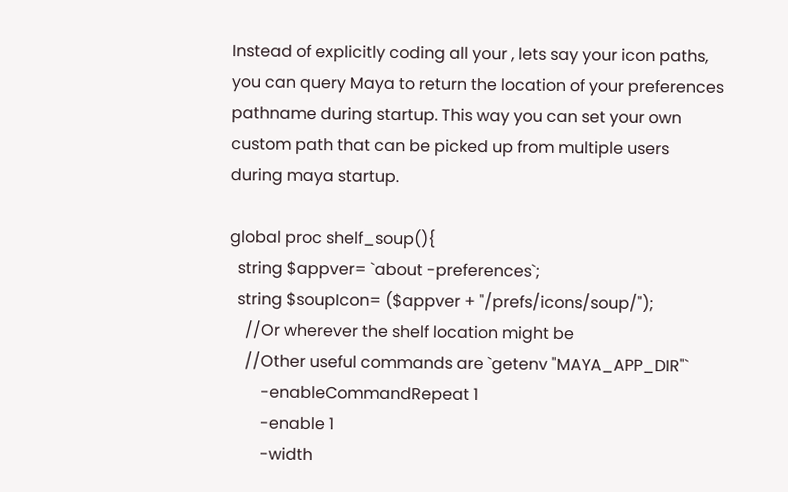Instead of explicitly coding all your , lets say your icon paths, you can query Maya to return the location of your preferences pathname during startup. This way you can set your own custom path that can be picked up from multiple users during maya startup.

global proc shelf_soup(){
  string $appver= `about -preferences`;
  string $soupIcon= ($appver + "/prefs/icons/soup/");
    //Or wherever the shelf location might be
    //Other useful commands are `getenv "MAYA_APP_DIR"`
        -enableCommandRepeat 1
        -enable 1
        -width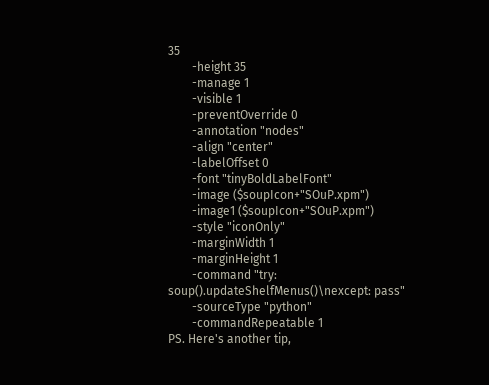35
        -height 35
        -manage 1
        -visible 1
        -preventOverride 0
        -annotation "nodes"
        -align "center"
        -labelOffset 0
        -font "tinyBoldLabelFont"
        -image ($soupIcon+"SOuP.xpm")
        -image1 ($soupIcon+"SOuP.xpm")
        -style "iconOnly"
        -marginWidth 1
        -marginHeight 1
        -command "try: soup().updateShelfMenus()\nexcept: pass"
        -sourceType "python"
        -commandRepeatable 1
PS. Here's another tip,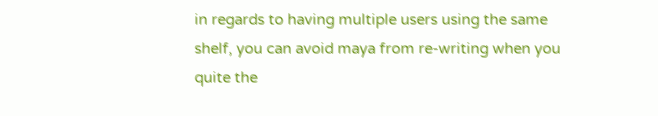in regards to having multiple users using the same shelf, you can avoid maya from re-writing when you quite the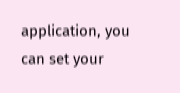application, you can set your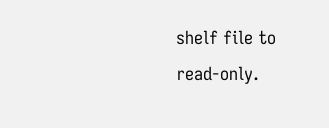shelf file to read-only.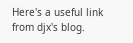Here's a useful link from djx's blog.